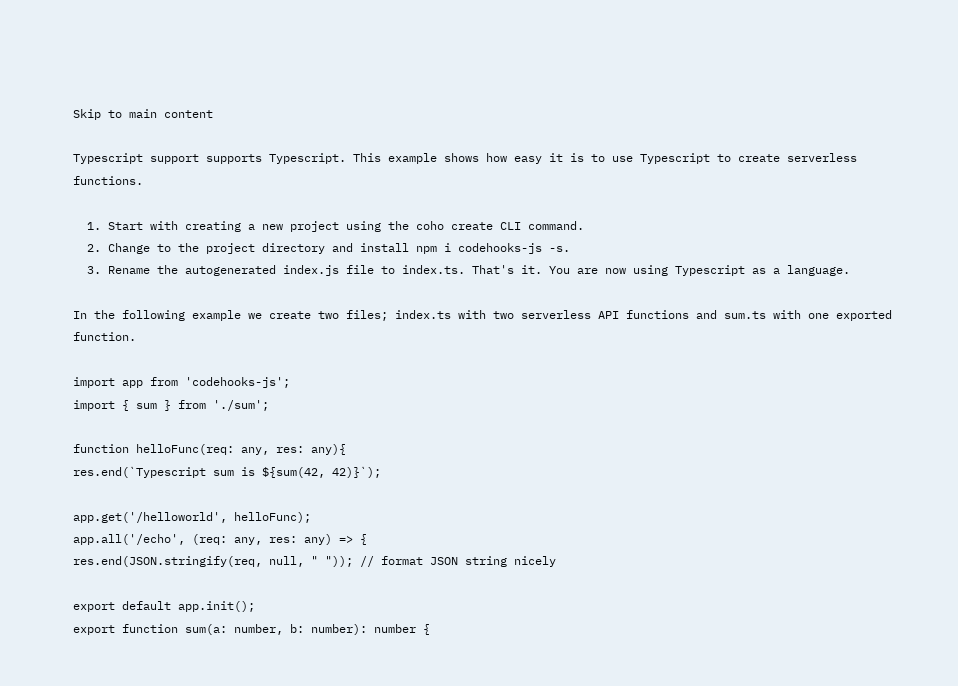Skip to main content

Typescript support supports Typescript. This example shows how easy it is to use Typescript to create serverless functions.

  1. Start with creating a new project using the coho create CLI command.
  2. Change to the project directory and install npm i codehooks-js -s.
  3. Rename the autogenerated index.js file to index.ts. That's it. You are now using Typescript as a language.

In the following example we create two files; index.ts with two serverless API functions and sum.ts with one exported function.

import app from 'codehooks-js';
import { sum } from './sum';

function helloFunc(req: any, res: any){
res.end(`Typescript sum is ${sum(42, 42)}`);

app.get('/helloworld', helloFunc);
app.all('/echo', (req: any, res: any) => {
res.end(JSON.stringify(req, null, " ")); // format JSON string nicely

export default app.init();
export function sum(a: number, b: number): number {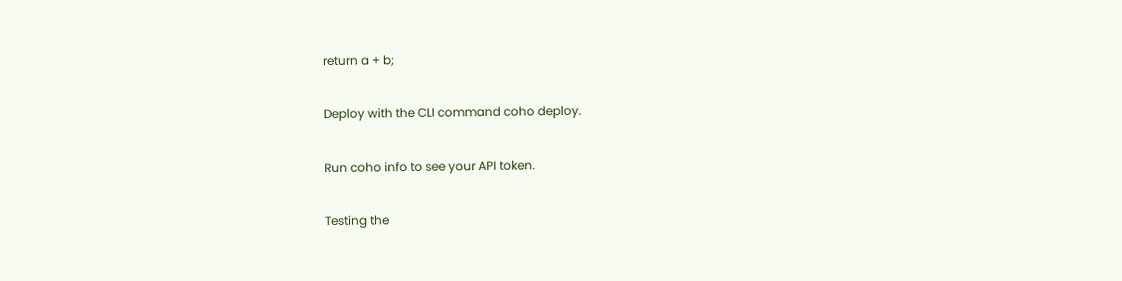return a + b;

Deploy with the CLI command coho deploy.

Run coho info to see your API token.

Testing the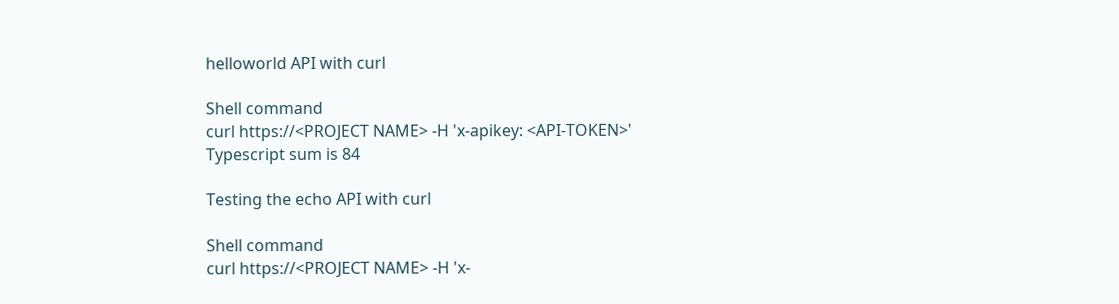helloworld API with curl

Shell command
curl https://<PROJECT NAME> -H 'x-apikey: <API-TOKEN>'
Typescript sum is 84

Testing the echo API with curl

Shell command
curl https://<PROJECT NAME> -H 'x-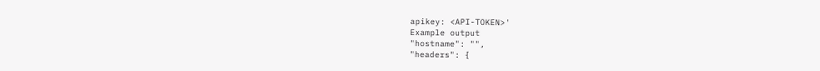apikey: <API-TOKEN>'
Example output
"hostname": "",
"headers": {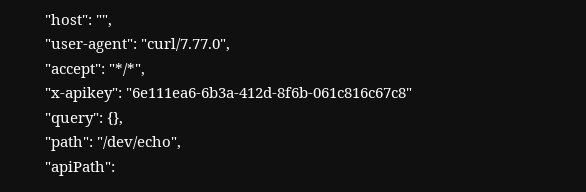"host": "",
"user-agent": "curl/7.77.0",
"accept": "*/*",
"x-apikey": "6e111ea6-6b3a-412d-8f6b-061c816c67c8"
"query": {},
"path": "/dev/echo",
"apiPath":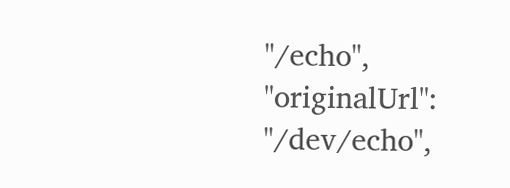"/echo",
"originalUrl": "/dev/echo",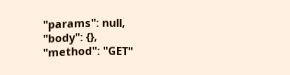"params": null,
"body": {},
"method": "GET"